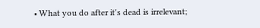• What you do after it's dead is irrelevant;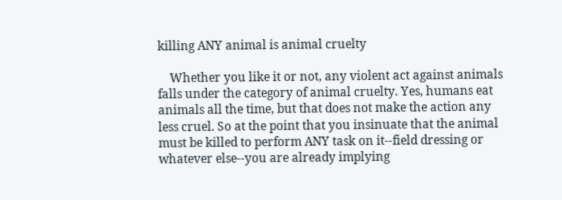killing ANY animal is animal cruelty

    Whether you like it or not, any violent act against animals falls under the category of animal cruelty. Yes, humans eat animals all the time, but that does not make the action any less cruel. So at the point that you insinuate that the animal must be killed to perform ANY task on it--field dressing or whatever else--you are already implying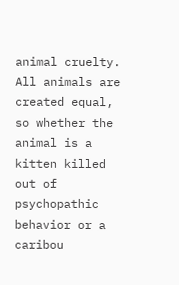animal cruelty. All animals are created equal, so whether the animal is a kitten killed out of psychopathic behavior or a caribou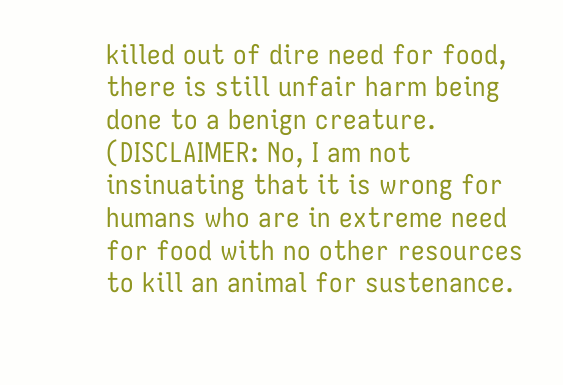killed out of dire need for food, there is still unfair harm being done to a benign creature. (DISCLAIMER: No, I am not insinuating that it is wrong for humans who are in extreme need for food with no other resources to kill an animal for sustenance.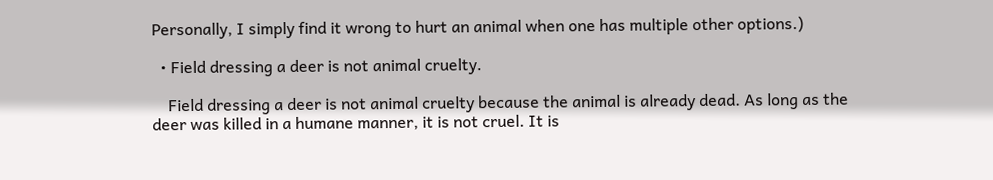Personally, I simply find it wrong to hurt an animal when one has multiple other options.)

  • Field dressing a deer is not animal cruelty.

    Field dressing a deer is not animal cruelty because the animal is already dead. As long as the deer was killed in a humane manner, it is not cruel. It is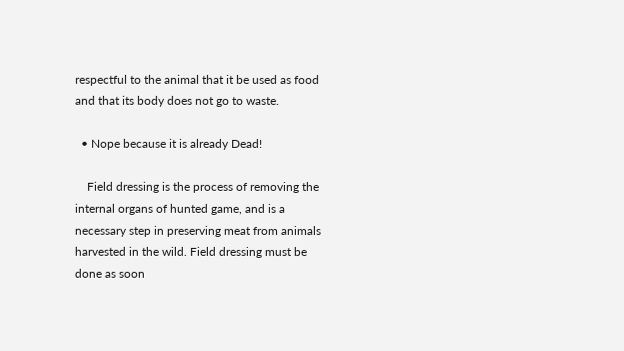respectful to the animal that it be used as food and that its body does not go to waste.

  • Nope because it is already Dead!

    Field dressing is the process of removing the internal organs of hunted game, and is a necessary step in preserving meat from animals harvested in the wild. Field dressing must be done as soon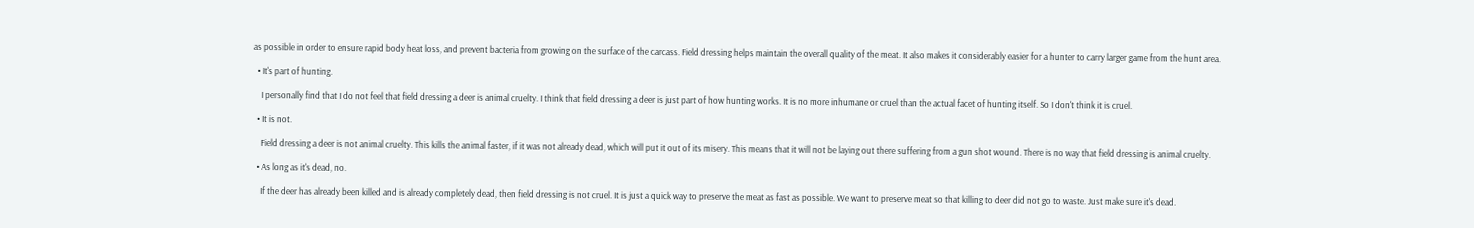as possible in order to ensure rapid body heat loss, and prevent bacteria from growing on the surface of the carcass. Field dressing helps maintain the overall quality of the meat. It also makes it considerably easier for a hunter to carry larger game from the hunt area.

  • It's part of hunting.

    I personally find that I do not feel that field dressing a deer is animal cruelty. I think that field dressing a deer is just part of how hunting works. It is no more inhumane or cruel than the actual facet of hunting itself. So I don't think it is cruel.

  • It is not.

    Field dressing a deer is not animal cruelty. This kills the animal faster, if it was not already dead, which will put it out of its misery. This means that it will not be laying out there suffering from a gun shot wound. There is no way that field dressing is animal cruelty.

  • As long as it's dead, no.

    If the deer has already been killed and is already completely dead, then field dressing is not cruel. It is just a quick way to preserve the meat as fast as possible. We want to preserve meat so that killing to deer did not go to waste. Just make sure it's dead.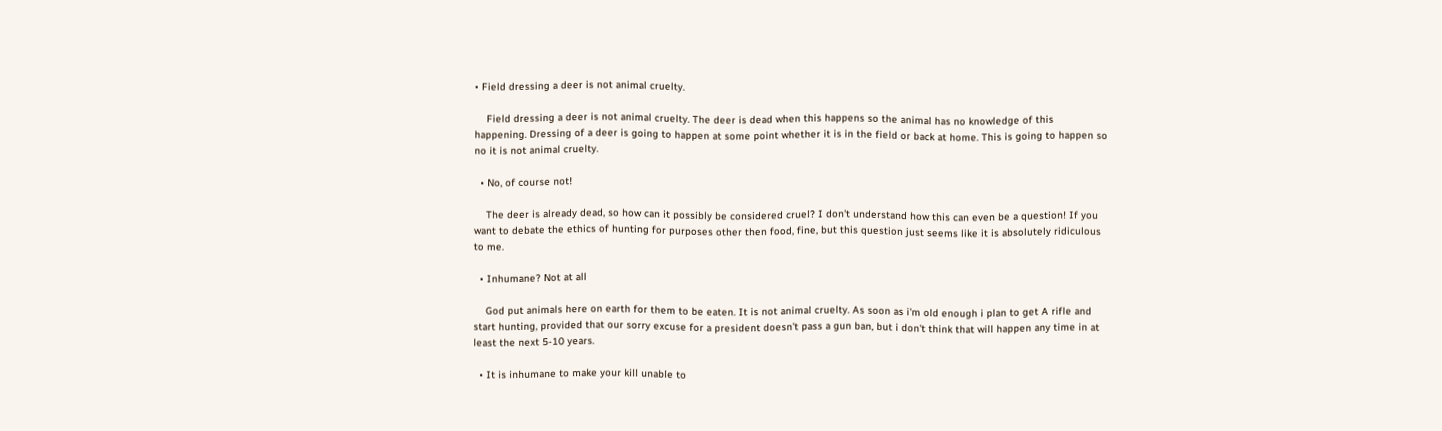• Field dressing a deer is not animal cruelty.

    Field dressing a deer is not animal cruelty. The deer is dead when this happens so the animal has no knowledge of this happening. Dressing of a deer is going to happen at some point whether it is in the field or back at home. This is going to happen so no it is not animal cruelty.

  • No, of course not!

    The deer is already dead, so how can it possibly be considered cruel? I don't understand how this can even be a question! If you want to debate the ethics of hunting for purposes other then food, fine, but this question just seems like it is absolutely ridiculous to me.

  • Inhumane? Not at all

    God put animals here on earth for them to be eaten. It is not animal cruelty. As soon as i'm old enough i plan to get A rifle and start hunting, provided that our sorry excuse for a president doesn't pass a gun ban, but i don't think that will happen any time in at least the next 5-10 years.

  • It is inhumane to make your kill unable to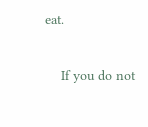eat.

    If you do not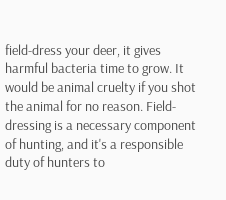field-dress your deer, it gives harmful bacteria time to grow. It would be animal cruelty if you shot the animal for no reason. Field-dressing is a necessary component of hunting, and it's a responsible duty of hunters to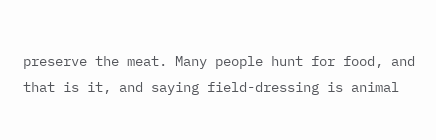preserve the meat. Many people hunt for food, and that is it, and saying field-dressing is animal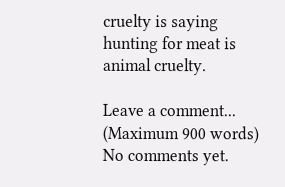cruelty is saying hunting for meat is animal cruelty.

Leave a comment...
(Maximum 900 words)
No comments yet.